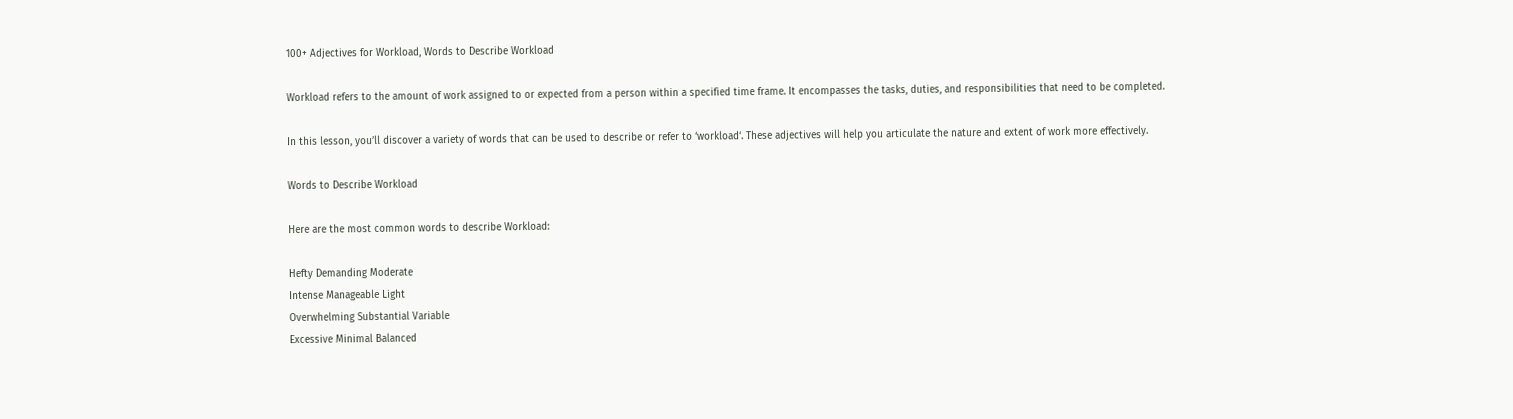100+ Adjectives for Workload, Words to Describe Workload

Workload refers to the amount of work assigned to or expected from a person within a specified time frame. It encompasses the tasks, duties, and responsibilities that need to be completed.

In this lesson, you’ll discover a variety of words that can be used to describe or refer to ‘workload‘. These adjectives will help you articulate the nature and extent of work more effectively.

Words to Describe Workload

Here are the most common words to describe Workload:

Hefty Demanding Moderate
Intense Manageable Light
Overwhelming Substantial Variable
Excessive Minimal Balanced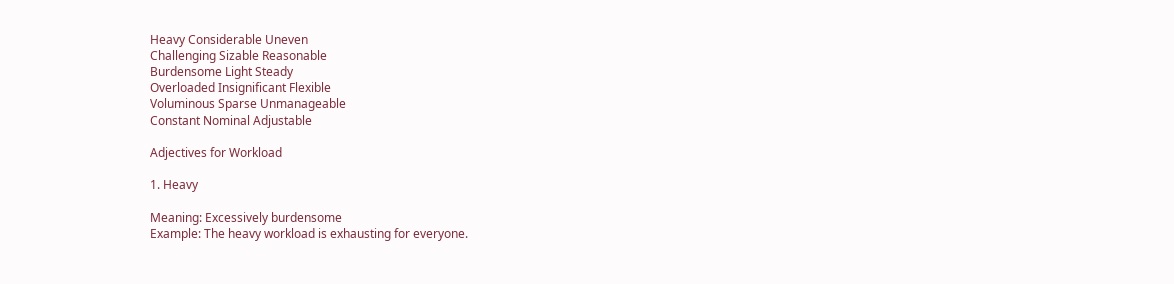Heavy Considerable Uneven
Challenging Sizable Reasonable
Burdensome Light Steady
Overloaded Insignificant Flexible
Voluminous Sparse Unmanageable
Constant Nominal Adjustable

Adjectives for Workload

1. Heavy

Meaning: Excessively burdensome
Example: The heavy workload is exhausting for everyone.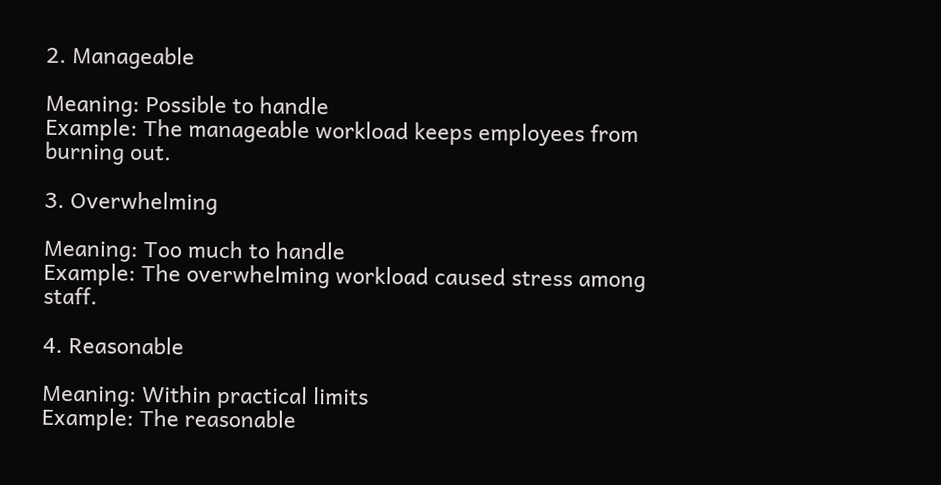2. Manageable

Meaning: Possible to handle
Example: The manageable workload keeps employees from burning out.

3. Overwhelming

Meaning: Too much to handle
Example: The overwhelming workload caused stress among staff.

4. Reasonable

Meaning: Within practical limits
Example: The reasonable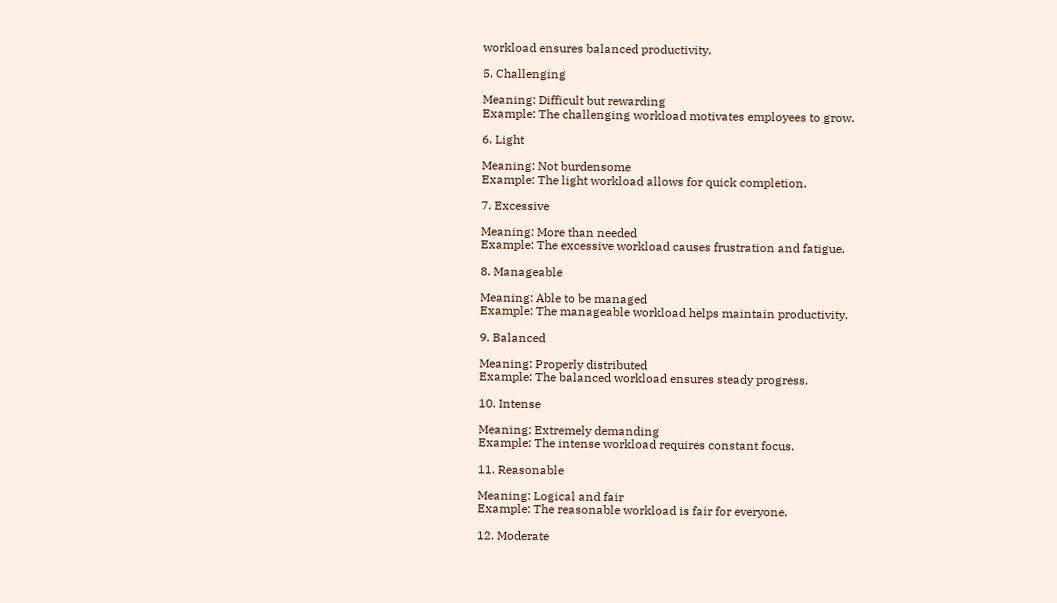workload ensures balanced productivity.

5. Challenging

Meaning: Difficult but rewarding
Example: The challenging workload motivates employees to grow.

6. Light

Meaning: Not burdensome
Example: The light workload allows for quick completion.

7. Excessive

Meaning: More than needed
Example: The excessive workload causes frustration and fatigue.

8. Manageable

Meaning: Able to be managed
Example: The manageable workload helps maintain productivity.

9. Balanced

Meaning: Properly distributed
Example: The balanced workload ensures steady progress.

10. Intense

Meaning: Extremely demanding
Example: The intense workload requires constant focus.

11. Reasonable

Meaning: Logical and fair
Example: The reasonable workload is fair for everyone.

12. Moderate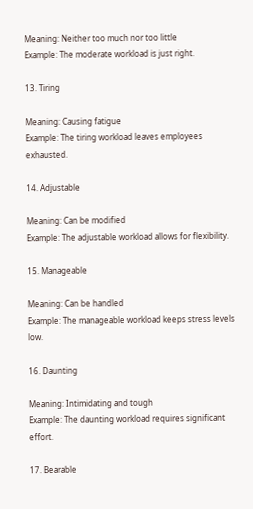Meaning: Neither too much nor too little
Example: The moderate workload is just right.

13. Tiring

Meaning: Causing fatigue
Example: The tiring workload leaves employees exhausted.

14. Adjustable

Meaning: Can be modified
Example: The adjustable workload allows for flexibility.

15. Manageable

Meaning: Can be handled
Example: The manageable workload keeps stress levels low.

16. Daunting

Meaning: Intimidating and tough
Example: The daunting workload requires significant effort.

17. Bearable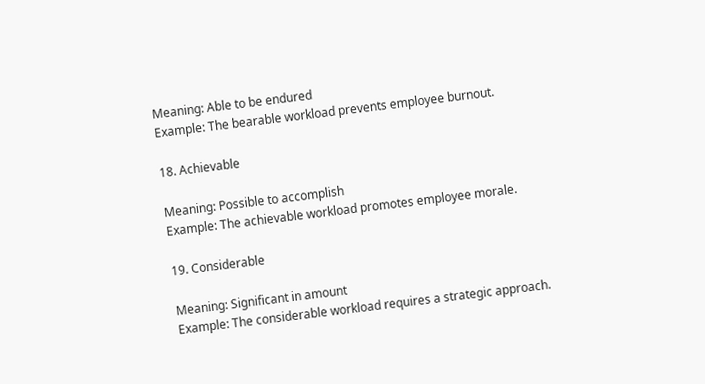Meaning: Able to be endured
Example: The bearable workload prevents employee burnout.

18. Achievable

Meaning: Possible to accomplish
Example: The achievable workload promotes employee morale.

19. Considerable

Meaning: Significant in amount
Example: The considerable workload requires a strategic approach.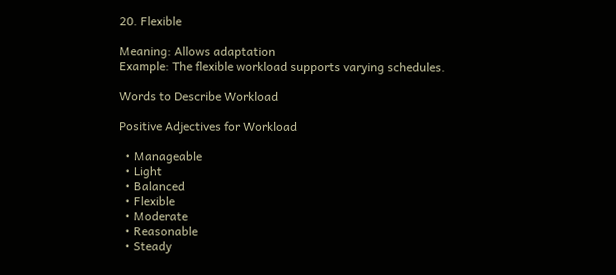20. Flexible

Meaning: Allows adaptation
Example: The flexible workload supports varying schedules.

Words to Describe Workload

Positive Adjectives for Workload

  • Manageable
  • Light
  • Balanced
  • Flexible
  • Moderate
  • Reasonable
  • Steady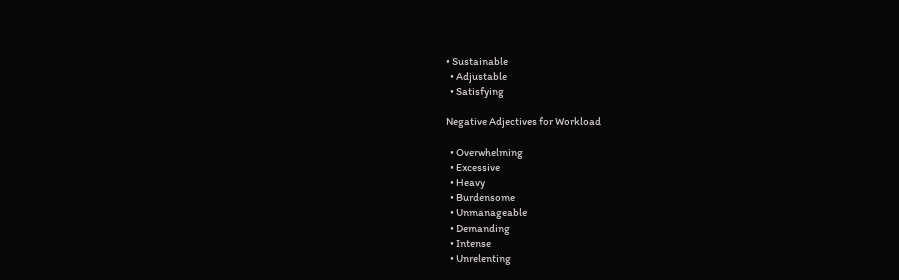• Sustainable
  • Adjustable
  • Satisfying

Negative Adjectives for Workload

  • Overwhelming
  • Excessive
  • Heavy
  • Burdensome
  • Unmanageable
  • Demanding
  • Intense
  • Unrelenting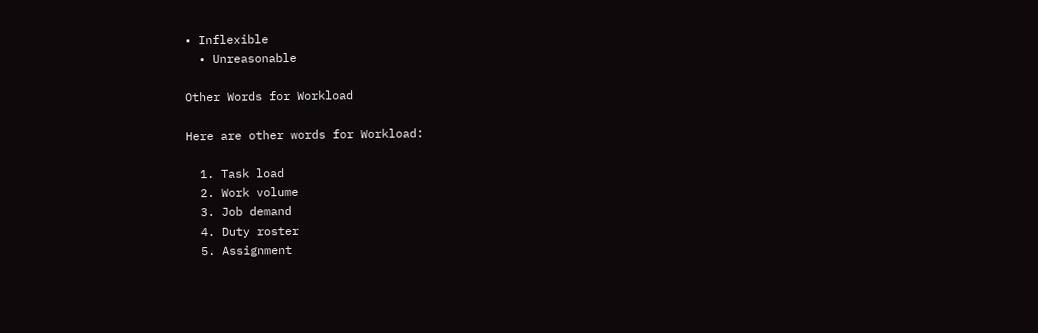• Inflexible
  • Unreasonable

Other Words for Workload

Here are other words for Workload:

  1. Task load
  2. Work volume
  3. Job demand
  4. Duty roster
  5. Assignment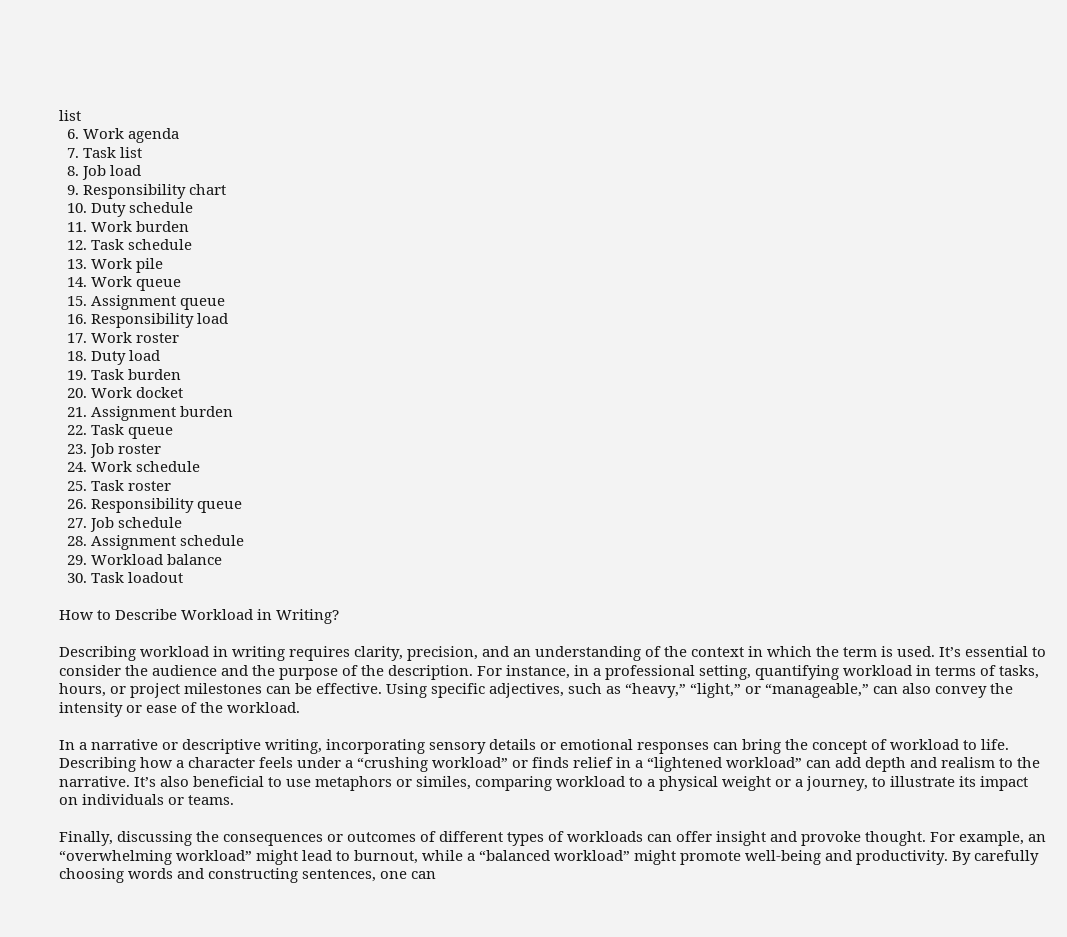list
  6. Work agenda
  7. Task list
  8. Job load
  9. Responsibility chart
  10. Duty schedule
  11. Work burden
  12. Task schedule
  13. Work pile
  14. Work queue
  15. Assignment queue
  16. Responsibility load
  17. Work roster
  18. Duty load
  19. Task burden
  20. Work docket
  21. Assignment burden
  22. Task queue
  23. Job roster
  24. Work schedule
  25. Task roster
  26. Responsibility queue
  27. Job schedule
  28. Assignment schedule
  29. Workload balance
  30. Task loadout

How to Describe Workload in Writing?

Describing workload in writing requires clarity, precision, and an understanding of the context in which the term is used. It’s essential to consider the audience and the purpose of the description. For instance, in a professional setting, quantifying workload in terms of tasks, hours, or project milestones can be effective. Using specific adjectives, such as “heavy,” “light,” or “manageable,” can also convey the intensity or ease of the workload.

In a narrative or descriptive writing, incorporating sensory details or emotional responses can bring the concept of workload to life. Describing how a character feels under a “crushing workload” or finds relief in a “lightened workload” can add depth and realism to the narrative. It’s also beneficial to use metaphors or similes, comparing workload to a physical weight or a journey, to illustrate its impact on individuals or teams.

Finally, discussing the consequences or outcomes of different types of workloads can offer insight and provoke thought. For example, an “overwhelming workload” might lead to burnout, while a “balanced workload” might promote well-being and productivity. By carefully choosing words and constructing sentences, one can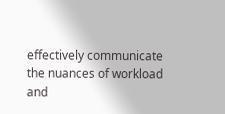effectively communicate the nuances of workload and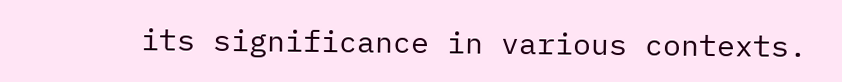its significance in various contexts.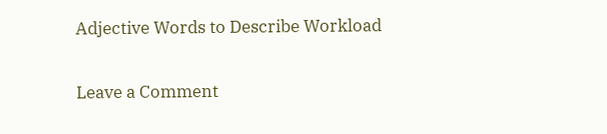Adjective Words to Describe Workload

Leave a Comment